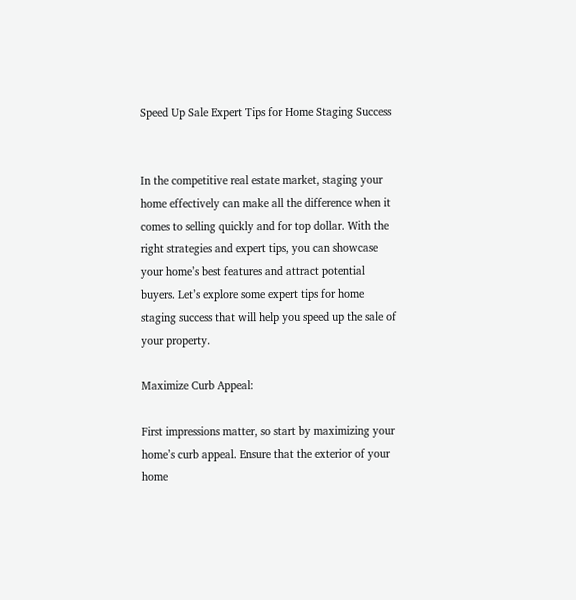Speed Up Sale Expert Tips for Home Staging Success


In the competitive real estate market, staging your home effectively can make all the difference when it comes to selling quickly and for top dollar. With the right strategies and expert tips, you can showcase your home’s best features and attract potential buyers. Let’s explore some expert tips for home staging success that will help you speed up the sale of your property.

Maximize Curb Appeal:

First impressions matter, so start by maximizing your home’s curb appeal. Ensure that the exterior of your home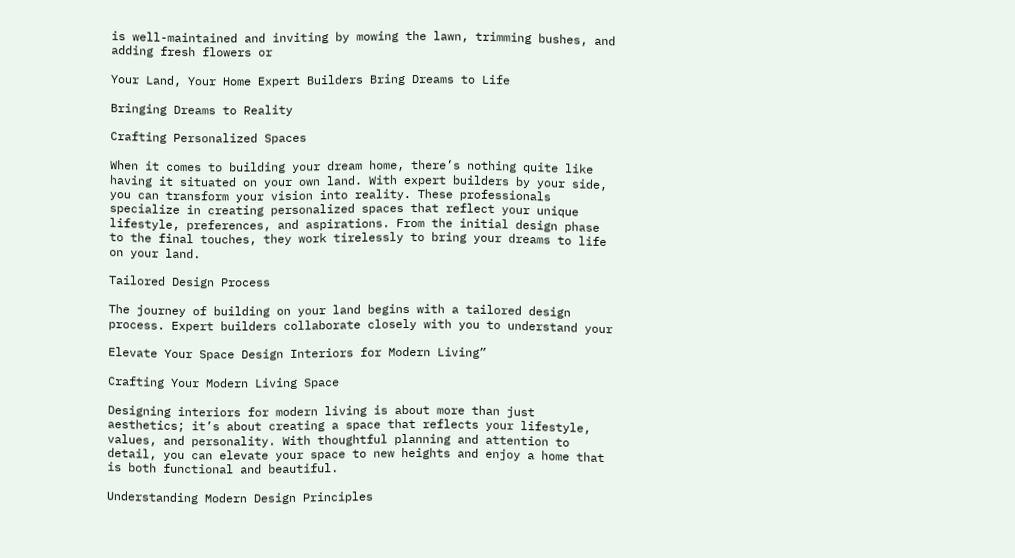is well-maintained and inviting by mowing the lawn, trimming bushes, and adding fresh flowers or

Your Land, Your Home Expert Builders Bring Dreams to Life

Bringing Dreams to Reality

Crafting Personalized Spaces

When it comes to building your dream home, there’s nothing quite like having it situated on your own land. With expert builders by your side, you can transform your vision into reality. These professionals specialize in creating personalized spaces that reflect your unique lifestyle, preferences, and aspirations. From the initial design phase to the final touches, they work tirelessly to bring your dreams to life on your land.

Tailored Design Process

The journey of building on your land begins with a tailored design process. Expert builders collaborate closely with you to understand your

Elevate Your Space Design Interiors for Modern Living”

Crafting Your Modern Living Space

Designing interiors for modern living is about more than just aesthetics; it’s about creating a space that reflects your lifestyle, values, and personality. With thoughtful planning and attention to detail, you can elevate your space to new heights and enjoy a home that is both functional and beautiful.

Understanding Modern Design Principles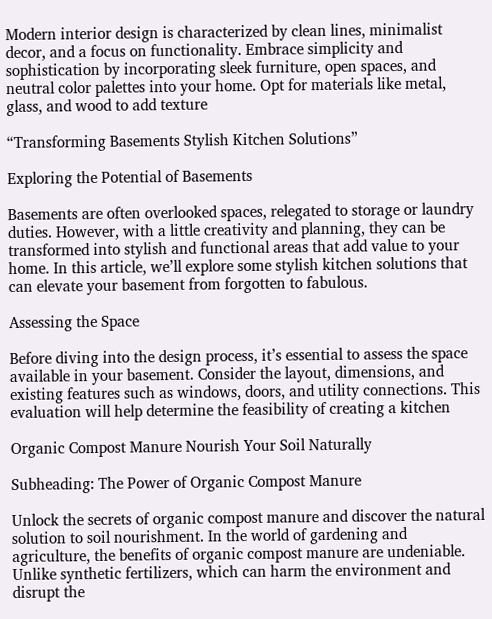Modern interior design is characterized by clean lines, minimalist decor, and a focus on functionality. Embrace simplicity and sophistication by incorporating sleek furniture, open spaces, and neutral color palettes into your home. Opt for materials like metal, glass, and wood to add texture

“Transforming Basements Stylish Kitchen Solutions”

Exploring the Potential of Basements

Basements are often overlooked spaces, relegated to storage or laundry duties. However, with a little creativity and planning, they can be transformed into stylish and functional areas that add value to your home. In this article, we’ll explore some stylish kitchen solutions that can elevate your basement from forgotten to fabulous.

Assessing the Space

Before diving into the design process, it’s essential to assess the space available in your basement. Consider the layout, dimensions, and existing features such as windows, doors, and utility connections. This evaluation will help determine the feasibility of creating a kitchen

Organic Compost Manure Nourish Your Soil Naturally

Subheading: The Power of Organic Compost Manure

Unlock the secrets of organic compost manure and discover the natural solution to soil nourishment. In the world of gardening and agriculture, the benefits of organic compost manure are undeniable. Unlike synthetic fertilizers, which can harm the environment and disrupt the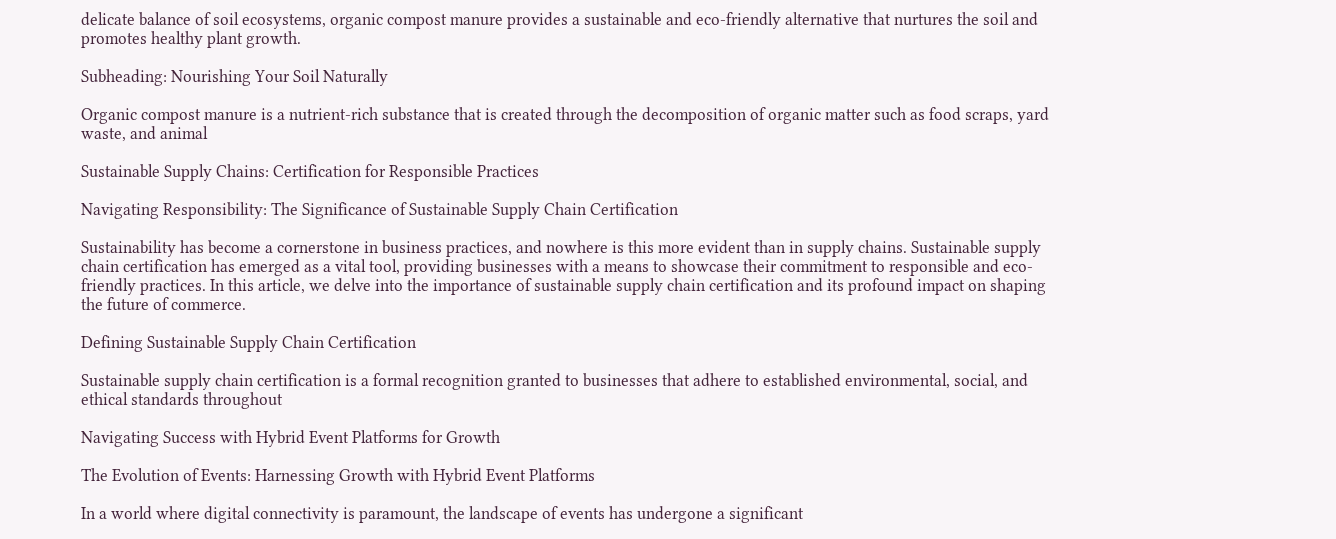delicate balance of soil ecosystems, organic compost manure provides a sustainable and eco-friendly alternative that nurtures the soil and promotes healthy plant growth.

Subheading: Nourishing Your Soil Naturally

Organic compost manure is a nutrient-rich substance that is created through the decomposition of organic matter such as food scraps, yard waste, and animal

Sustainable Supply Chains: Certification for Responsible Practices

Navigating Responsibility: The Significance of Sustainable Supply Chain Certification

Sustainability has become a cornerstone in business practices, and nowhere is this more evident than in supply chains. Sustainable supply chain certification has emerged as a vital tool, providing businesses with a means to showcase their commitment to responsible and eco-friendly practices. In this article, we delve into the importance of sustainable supply chain certification and its profound impact on shaping the future of commerce.

Defining Sustainable Supply Chain Certification

Sustainable supply chain certification is a formal recognition granted to businesses that adhere to established environmental, social, and ethical standards throughout

Navigating Success with Hybrid Event Platforms for Growth

The Evolution of Events: Harnessing Growth with Hybrid Event Platforms

In a world where digital connectivity is paramount, the landscape of events has undergone a significant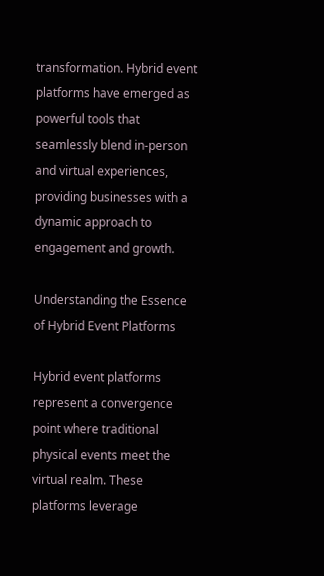transformation. Hybrid event platforms have emerged as powerful tools that seamlessly blend in-person and virtual experiences, providing businesses with a dynamic approach to engagement and growth.

Understanding the Essence of Hybrid Event Platforms

Hybrid event platforms represent a convergence point where traditional physical events meet the virtual realm. These platforms leverage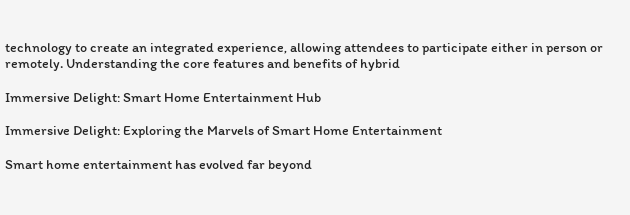technology to create an integrated experience, allowing attendees to participate either in person or remotely. Understanding the core features and benefits of hybrid

Immersive Delight: Smart Home Entertainment Hub

Immersive Delight: Exploring the Marvels of Smart Home Entertainment

Smart home entertainment has evolved far beyond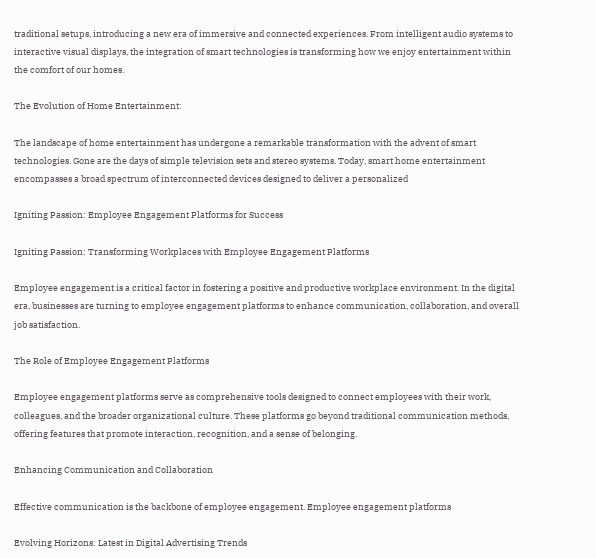traditional setups, introducing a new era of immersive and connected experiences. From intelligent audio systems to interactive visual displays, the integration of smart technologies is transforming how we enjoy entertainment within the comfort of our homes.

The Evolution of Home Entertainment:

The landscape of home entertainment has undergone a remarkable transformation with the advent of smart technologies. Gone are the days of simple television sets and stereo systems. Today, smart home entertainment encompasses a broad spectrum of interconnected devices designed to deliver a personalized

Igniting Passion: Employee Engagement Platforms for Success

Igniting Passion: Transforming Workplaces with Employee Engagement Platforms

Employee engagement is a critical factor in fostering a positive and productive workplace environment. In the digital era, businesses are turning to employee engagement platforms to enhance communication, collaboration, and overall job satisfaction.

The Role of Employee Engagement Platforms

Employee engagement platforms serve as comprehensive tools designed to connect employees with their work, colleagues, and the broader organizational culture. These platforms go beyond traditional communication methods, offering features that promote interaction, recognition, and a sense of belonging.

Enhancing Communication and Collaboration

Effective communication is the backbone of employee engagement. Employee engagement platforms

Evolving Horizons: Latest in Digital Advertising Trends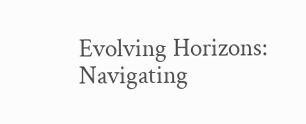Evolving Horizons: Navigating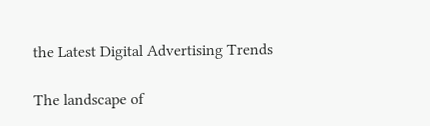the Latest Digital Advertising Trends

The landscape of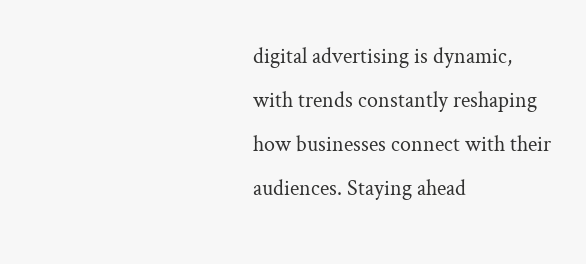digital advertising is dynamic, with trends constantly reshaping how businesses connect with their audiences. Staying ahead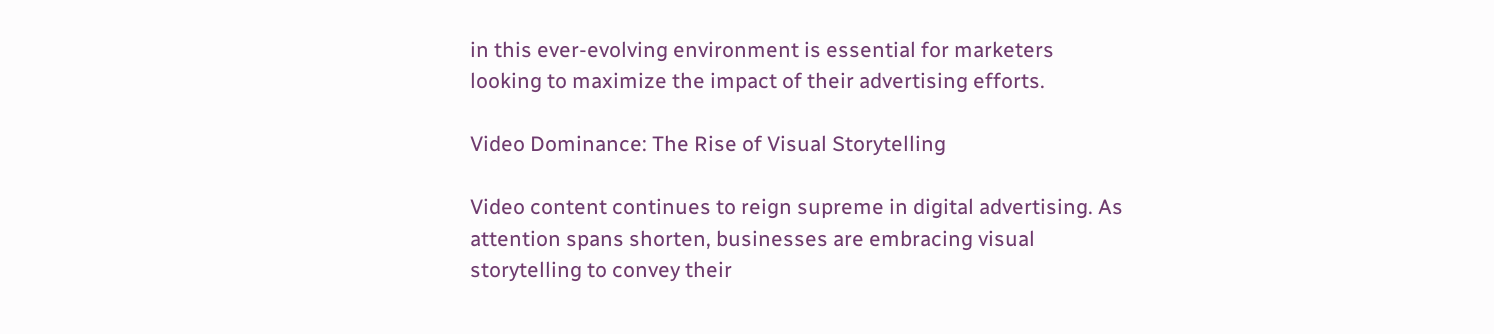in this ever-evolving environment is essential for marketers looking to maximize the impact of their advertising efforts.

Video Dominance: The Rise of Visual Storytelling

Video content continues to reign supreme in digital advertising. As attention spans shorten, businesses are embracing visual storytelling to convey their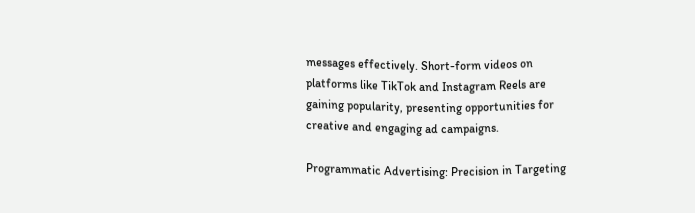messages effectively. Short-form videos on platforms like TikTok and Instagram Reels are gaining popularity, presenting opportunities for creative and engaging ad campaigns.

Programmatic Advertising: Precision in Targeting